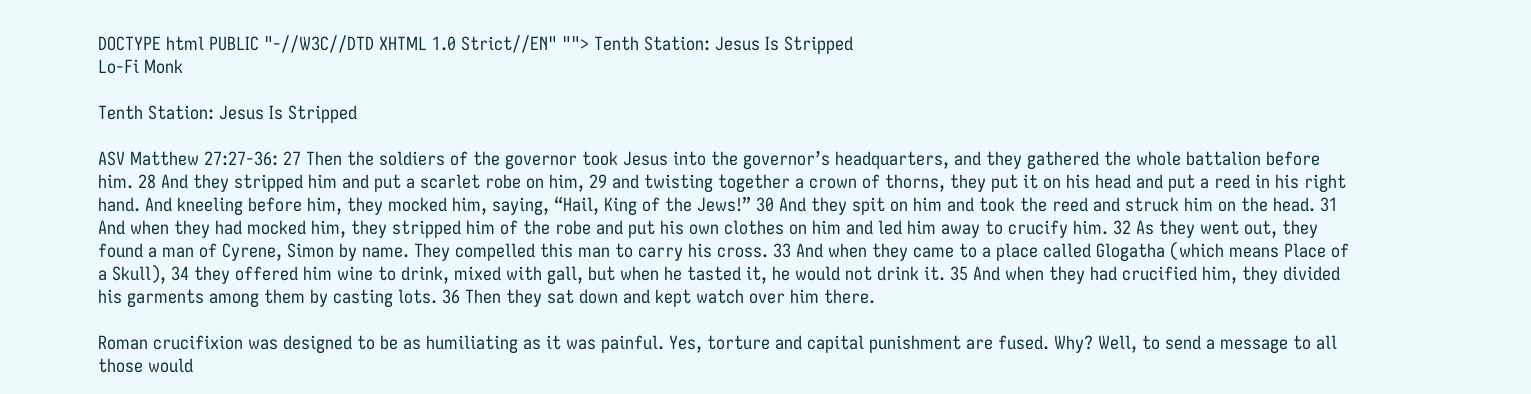DOCTYPE html PUBLIC "-//W3C//DTD XHTML 1.0 Strict//EN" ""> Tenth Station: Jesus Is Stripped
Lo-Fi Monk

Tenth Station: Jesus Is Stripped

ASV Matthew 27:27-36: 27 Then the soldiers of the governor took Jesus into the governor’s headquarters, and they gathered the whole battalion before him. 28 And they stripped him and put a scarlet robe on him, 29 and twisting together a crown of thorns, they put it on his head and put a reed in his right hand. And kneeling before him, they mocked him, saying, “Hail, King of the Jews!” 30 And they spit on him and took the reed and struck him on the head. 31 And when they had mocked him, they stripped him of the robe and put his own clothes on him and led him away to crucify him. 32 As they went out, they found a man of Cyrene, Simon by name. They compelled this man to carry his cross. 33 And when they came to a place called Glogatha (which means Place of a Skull), 34 they offered him wine to drink, mixed with gall, but when he tasted it, he would not drink it. 35 And when they had crucified him, they divided his garments among them by casting lots. 36 Then they sat down and kept watch over him there.

Roman crucifixion was designed to be as humiliating as it was painful. Yes, torture and capital punishment are fused. Why? Well, to send a message to all those would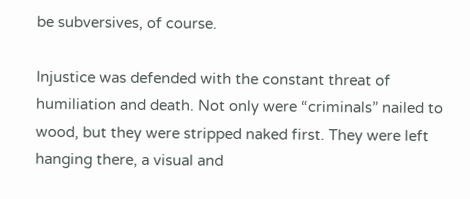be subversives, of course.

Injustice was defended with the constant threat of humiliation and death. Not only were “criminals” nailed to wood, but they were stripped naked first. They were left hanging there, a visual and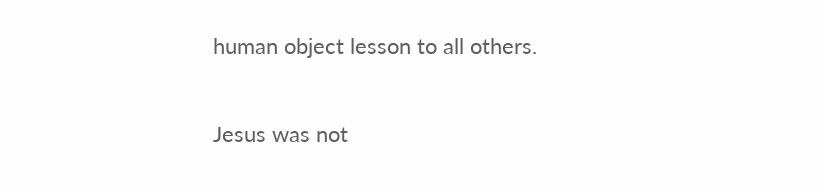human object lesson to all others.

Jesus was not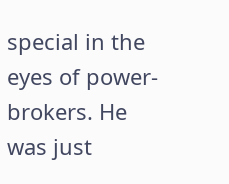special in the eyes of power-brokers. He was just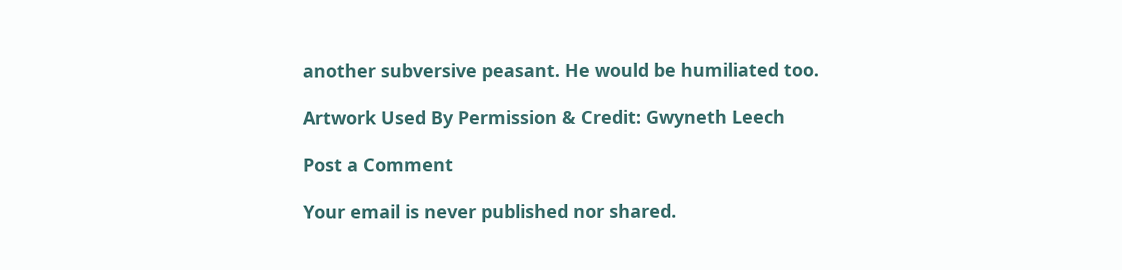another subversive peasant. He would be humiliated too.

Artwork Used By Permission & Credit: Gwyneth Leech

Post a Comment

Your email is never published nor shared.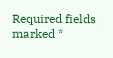Required fields marked *